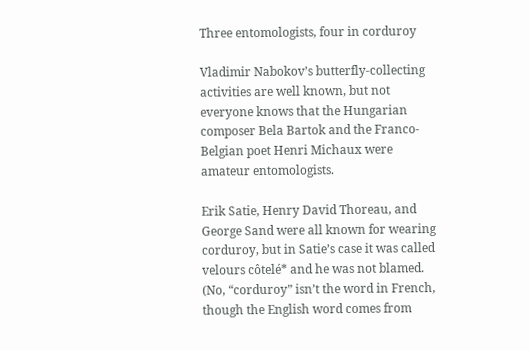Three entomologists, four in corduroy

Vladimir Nabokov’s butterfly-collecting activities are well known, but not everyone knows that the Hungarian composer Bela Bartok and the Franco-Belgian poet Henri Michaux were amateur entomologists.

Erik Satie, Henry David Thoreau, and George Sand were all known for wearing corduroy, but in Satie’s case it was called velours côtelé* and he was not blamed.  (No, “corduroy” isn’t the word in French, though the English word comes from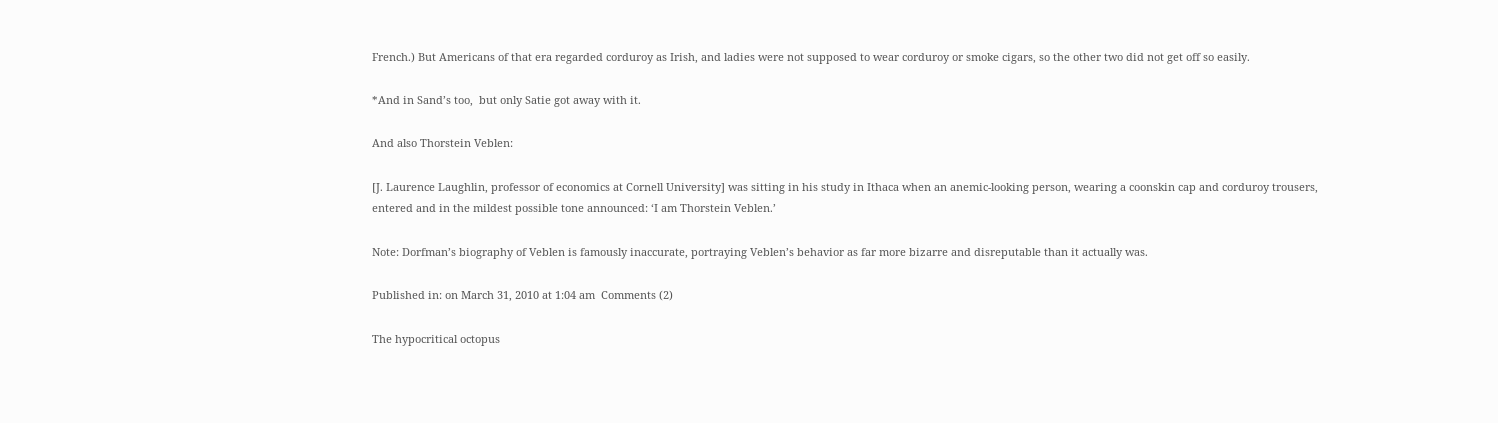French.) But Americans of that era regarded corduroy as Irish, and ladies were not supposed to wear corduroy or smoke cigars, so the other two did not get off so easily.

*And in Sand’s too,  but only Satie got away with it.

And also Thorstein Veblen:

[J. Laurence Laughlin, professor of economics at Cornell University] was sitting in his study in Ithaca when an anemic-looking person, wearing a coonskin cap and corduroy trousers, entered and in the mildest possible tone announced: ‘I am Thorstein Veblen.’

Note: Dorfman’s biography of Veblen is famously inaccurate, portraying Veblen’s behavior as far more bizarre and disreputable than it actually was.

Published in: on March 31, 2010 at 1:04 am  Comments (2)

The hypocritical octopus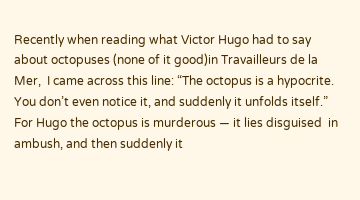Recently when reading what Victor Hugo had to say about octopuses (none of it good)in Travailleurs de la Mer,  I came across this line: “The octopus is a hypocrite. You don’t even notice it, and suddenly it unfolds itself.” For Hugo the octopus is murderous — it lies disguised  in ambush, and then suddenly it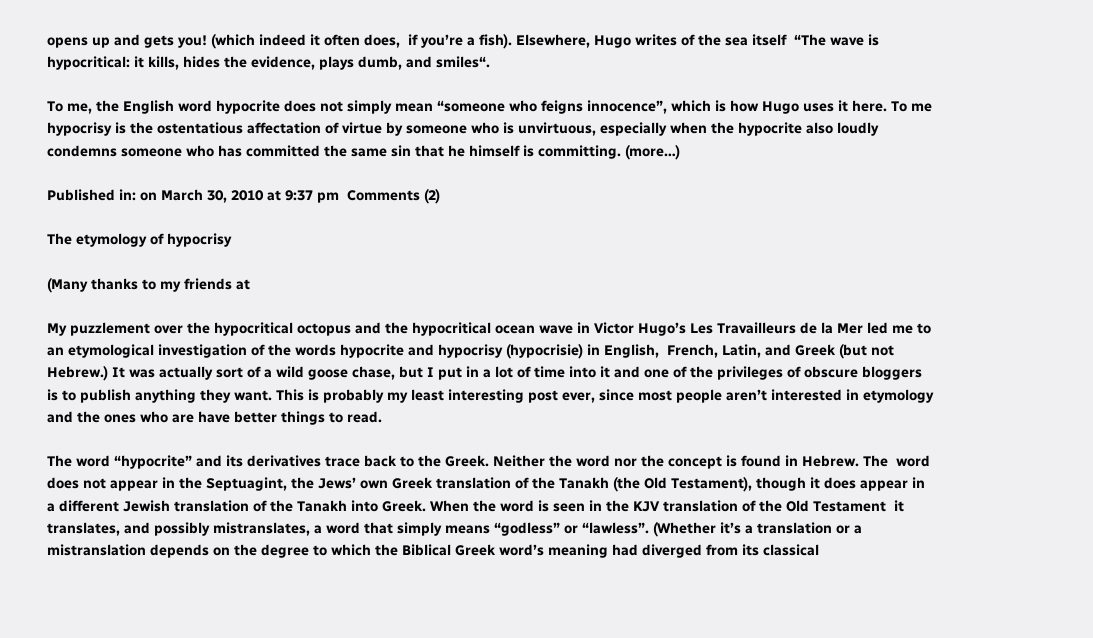opens up and gets you! (which indeed it often does,  if you’re a fish). Elsewhere, Hugo writes of the sea itself  “The wave is hypocritical: it kills, hides the evidence, plays dumb, and smiles“.

To me, the English word hypocrite does not simply mean “someone who feigns innocence”, which is how Hugo uses it here. To me hypocrisy is the ostentatious affectation of virtue by someone who is unvirtuous, especially when the hypocrite also loudly condemns someone who has committed the same sin that he himself is committing. (more…)

Published in: on March 30, 2010 at 9:37 pm  Comments (2)

The etymology of hypocrisy

(Many thanks to my friends at

My puzzlement over the hypocritical octopus and the hypocritical ocean wave in Victor Hugo’s Les Travailleurs de la Mer led me to an etymological investigation of the words hypocrite and hypocrisy (hypocrisie) in English,  French, Latin, and Greek (but not Hebrew.) It was actually sort of a wild goose chase, but I put in a lot of time into it and one of the privileges of obscure bloggers is to publish anything they want. This is probably my least interesting post ever, since most people aren’t interested in etymology and the ones who are have better things to read.

The word “hypocrite” and its derivatives trace back to the Greek. Neither the word nor the concept is found in Hebrew. The  word does not appear in the Septuagint, the Jews’ own Greek translation of the Tanakh (the Old Testament), though it does appear in a different Jewish translation of the Tanakh into Greek. When the word is seen in the KJV translation of the Old Testament  it translates, and possibly mistranslates, a word that simply means “godless” or “lawless”. (Whether it’s a translation or a mistranslation depends on the degree to which the Biblical Greek word’s meaning had diverged from its classical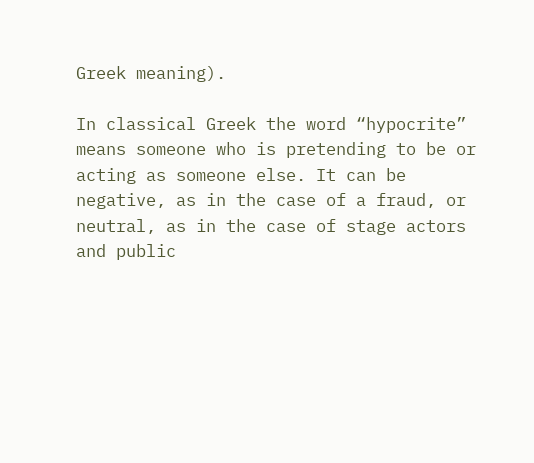Greek meaning).

In classical Greek the word “hypocrite” means someone who is pretending to be or acting as someone else. It can be  negative, as in the case of a fraud, or neutral, as in the case of stage actors and public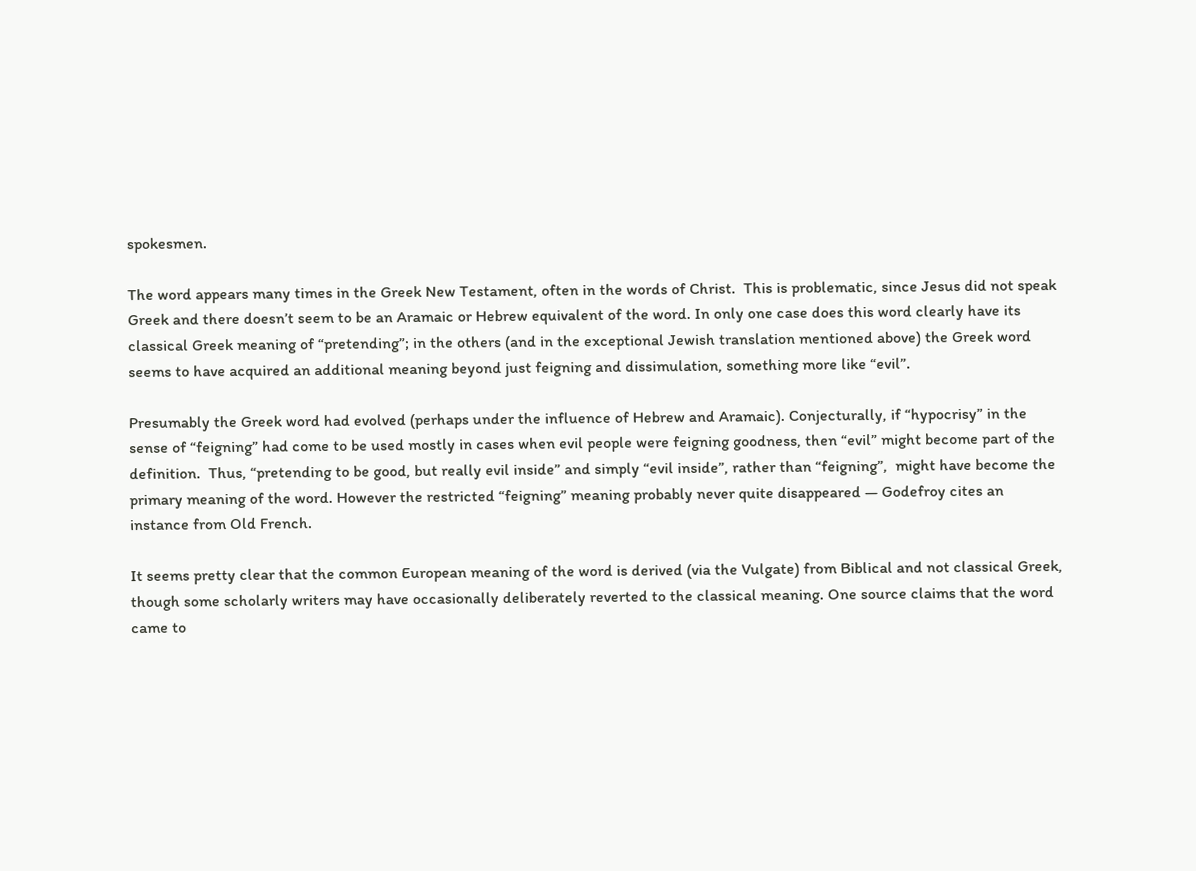spokesmen.

The word appears many times in the Greek New Testament, often in the words of Christ.  This is problematic, since Jesus did not speak Greek and there doesn’t seem to be an Aramaic or Hebrew equivalent of the word. In only one case does this word clearly have its classical Greek meaning of “pretending”; in the others (and in the exceptional Jewish translation mentioned above) the Greek word seems to have acquired an additional meaning beyond just feigning and dissimulation, something more like “evil”.

Presumably the Greek word had evolved (perhaps under the influence of Hebrew and Aramaic). Conjecturally, if “hypocrisy” in the sense of “feigning” had come to be used mostly in cases when evil people were feigning goodness, then “evil” might become part of the definition.  Thus, “pretending to be good, but really evil inside” and simply “evil inside”, rather than “feigning”,  might have become the primary meaning of the word. However the restricted “feigning” meaning probably never quite disappeared — Godefroy cites an instance from Old French.

It seems pretty clear that the common European meaning of the word is derived (via the Vulgate) from Biblical and not classical Greek, though some scholarly writers may have occasionally deliberately reverted to the classical meaning. One source claims that the word came to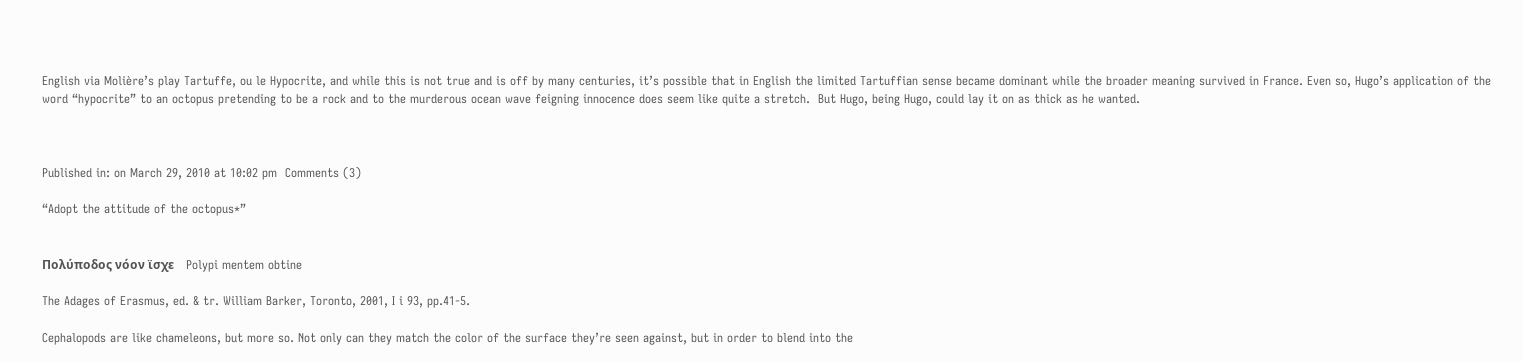English via Molière’s play Tartuffe, ou le Hypocrite, and while this is not true and is off by many centuries, it’s possible that in English the limited Tartuffian sense became dominant while the broader meaning survived in France. Even so, Hugo’s application of the word “hypocrite” to an octopus pretending to be a rock and to the murderous ocean wave feigning innocence does seem like quite a stretch.  But Hugo, being Hugo, could lay it on as thick as he wanted.



Published in: on March 29, 2010 at 10:02 pm  Comments (3)

“Adopt the attitude of the octopus*”


Πολύποδος νόον ϊσχε    Polypi mentem obtine

The Adages of Erasmus, ed. & tr. William Barker, Toronto, 2001, I i 93, pp.41-5.

Cephalopods are like chameleons, but more so. Not only can they match the color of the surface they’re seen against, but in order to blend into the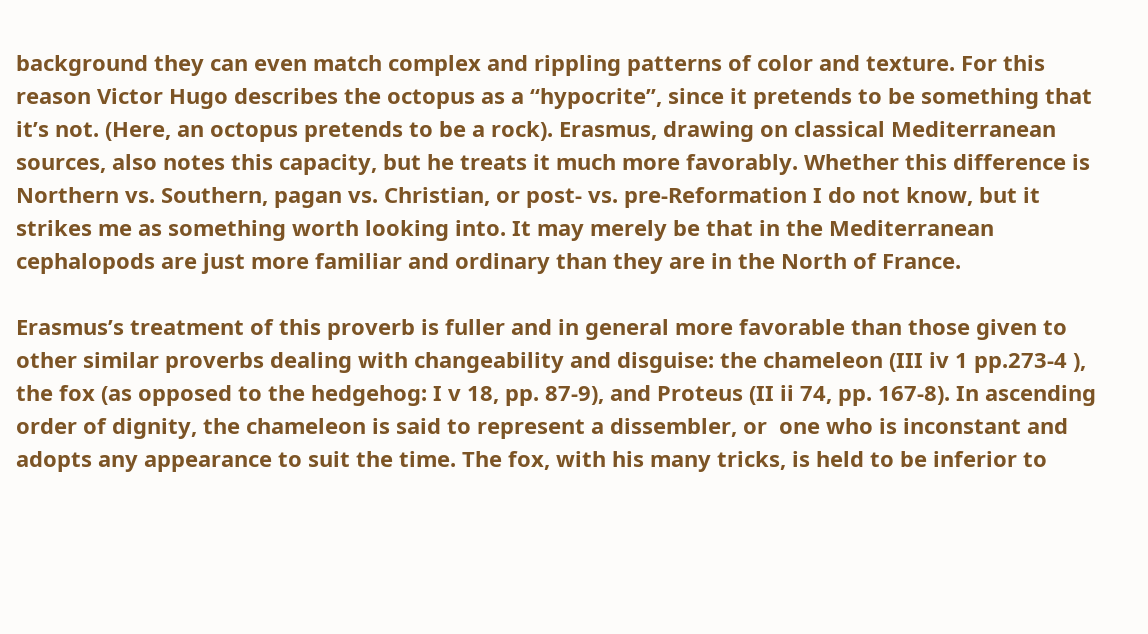background they can even match complex and rippling patterns of color and texture. For this reason Victor Hugo describes the octopus as a “hypocrite”, since it pretends to be something that it’s not. (Here, an octopus pretends to be a rock). Erasmus, drawing on classical Mediterranean sources, also notes this capacity, but he treats it much more favorably. Whether this difference is Northern vs. Southern, pagan vs. Christian, or post- vs. pre-Reformation I do not know, but it strikes me as something worth looking into. It may merely be that in the Mediterranean cephalopods are just more familiar and ordinary than they are in the North of France.

Erasmus’s treatment of this proverb is fuller and in general more favorable than those given to other similar proverbs dealing with changeability and disguise: the chameleon (III iv 1 pp.273-4 ), the fox (as opposed to the hedgehog: I v 18, pp. 87-9), and Proteus (II ii 74, pp. 167-8). In ascending order of dignity, the chameleon is said to represent a dissembler, or  one who is inconstant and adopts any appearance to suit the time. The fox, with his many tricks, is held to be inferior to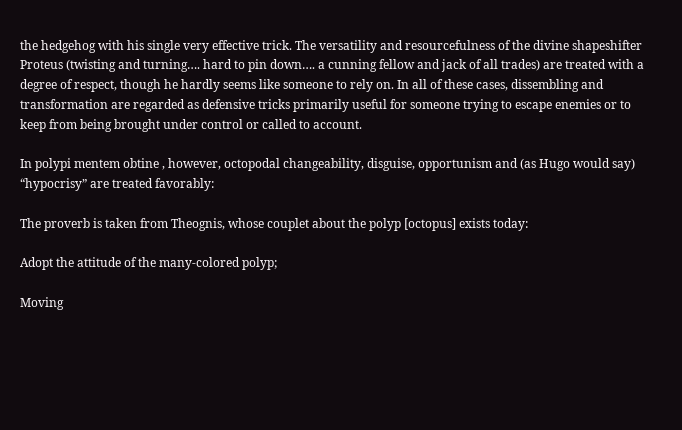the hedgehog with his single very effective trick. The versatility and resourcefulness of the divine shapeshifter Proteus (twisting and turning…. hard to pin down…. a cunning fellow and jack of all trades) are treated with a degree of respect, though he hardly seems like someone to rely on. In all of these cases, dissembling and transformation are regarded as defensive tricks primarily useful for someone trying to escape enemies or to keep from being brought under control or called to account.

In polypi mentem obtine , however, octopodal changeability, disguise, opportunism and (as Hugo would say) “hypocrisy” are treated favorably:

The proverb is taken from Theognis, whose couplet about the polyp [octopus] exists today:

Adopt the attitude of the many-colored polyp;

Moving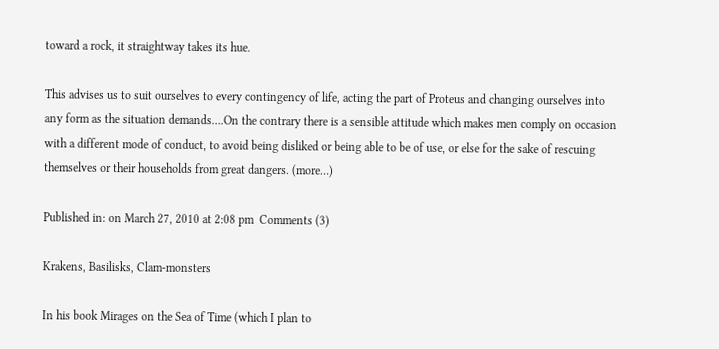toward a rock, it straightway takes its hue.

This advises us to suit ourselves to every contingency of life, acting the part of Proteus and changing ourselves into any form as the situation demands….On the contrary there is a sensible attitude which makes men comply on occasion with a different mode of conduct, to avoid being disliked or being able to be of use, or else for the sake of rescuing themselves or their households from great dangers. (more…)

Published in: on March 27, 2010 at 2:08 pm  Comments (3)

Krakens, Basilisks, Clam-monsters

In his book Mirages on the Sea of Time (which I plan to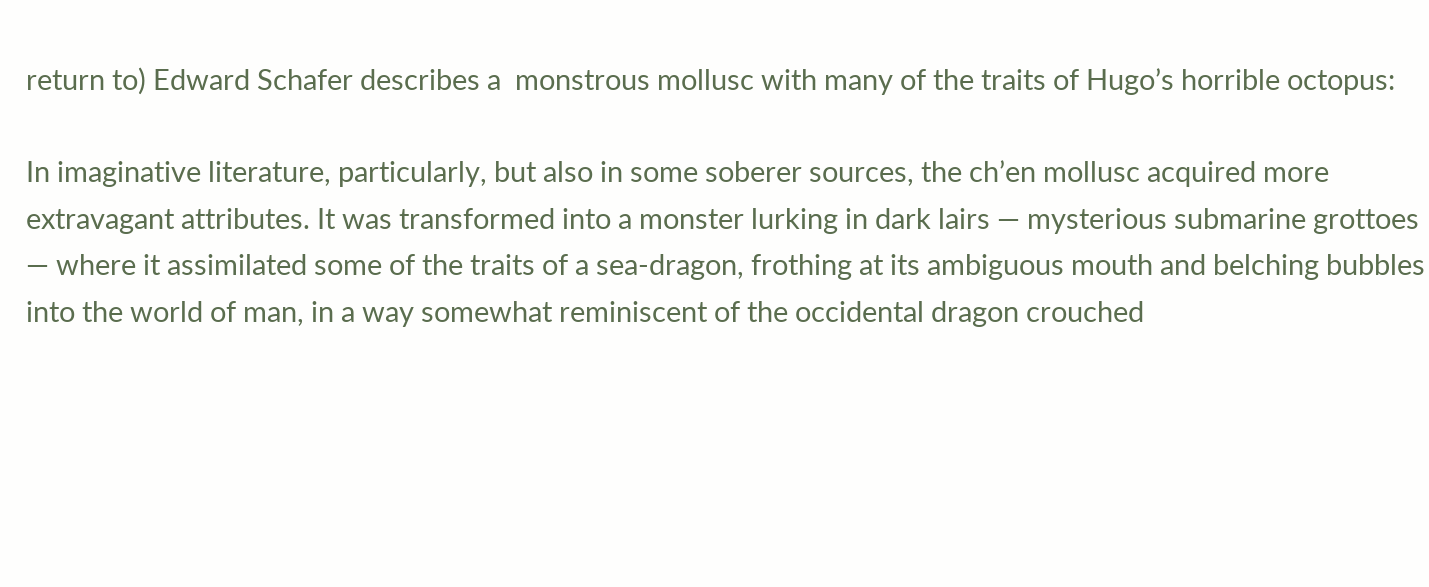return to) Edward Schafer describes a  monstrous mollusc with many of the traits of Hugo’s horrible octopus:

In imaginative literature, particularly, but also in some soberer sources, the ch’en mollusc acquired more extravagant attributes. It was transformed into a monster lurking in dark lairs — mysterious submarine grottoes — where it assimilated some of the traits of a sea-dragon, frothing at its ambiguous mouth and belching bubbles into the world of man, in a way somewhat reminiscent of the occidental dragon crouched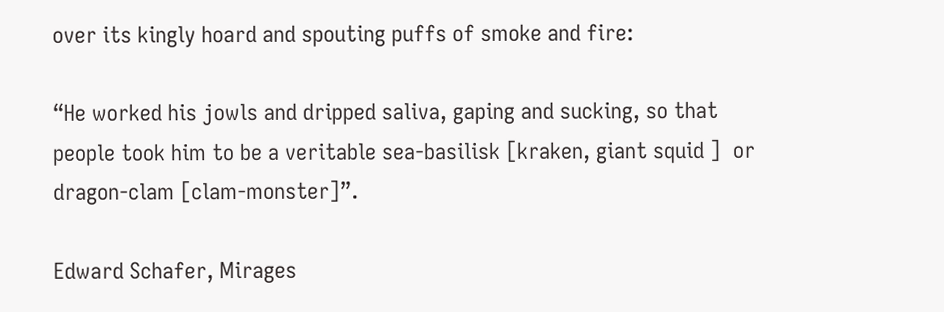over its kingly hoard and spouting puffs of smoke and fire:

“He worked his jowls and dripped saliva, gaping and sucking, so that people took him to be a veritable sea-basilisk [kraken, giant squid ]  or dragon-clam [clam-monster]”.

Edward Schafer, Mirages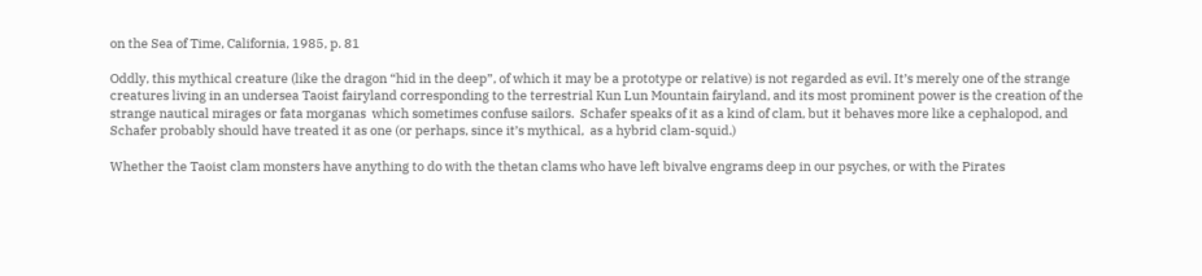on the Sea of Time, California, 1985, p. 81

Oddly, this mythical creature (like the dragon “hid in the deep”, of which it may be a prototype or relative) is not regarded as evil. It’s merely one of the strange creatures living in an undersea Taoist fairyland corresponding to the terrestrial Kun Lun Mountain fairyland, and its most prominent power is the creation of the strange nautical mirages or fata morganas  which sometimes confuse sailors.  Schafer speaks of it as a kind of clam, but it behaves more like a cephalopod, and Schafer probably should have treated it as one (or perhaps, since it’s mythical,  as a hybrid clam-squid.)

Whether the Taoist clam monsters have anything to do with the thetan clams who have left bivalve engrams deep in our psyches, or with the Pirates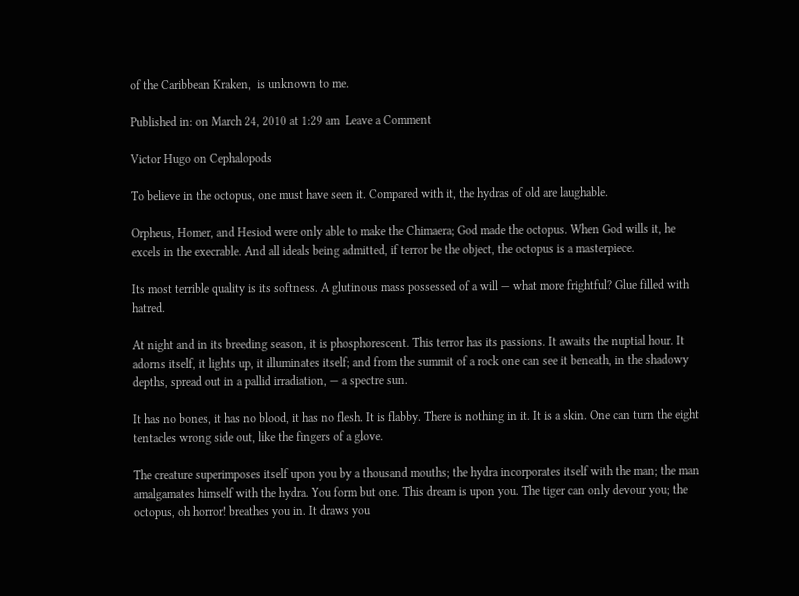of the Caribbean Kraken,  is unknown to me.

Published in: on March 24, 2010 at 1:29 am  Leave a Comment

Victor Hugo on Cephalopods

To believe in the octopus, one must have seen it. Compared with it, the hydras of old are laughable.

Orpheus, Homer, and Hesiod were only able to make the Chimaera; God made the octopus. When God wills it, he excels in the execrable. And all ideals being admitted, if terror be the object, the octopus is a masterpiece.

Its most terrible quality is its softness. A glutinous mass possessed of a will — what more frightful? Glue filled with hatred.

At night and in its breeding season, it is phosphorescent. This terror has its passions. It awaits the nuptial hour. It adorns itself, it lights up, it illuminates itself; and from the summit of a rock one can see it beneath, in the shadowy depths, spread out in a pallid irradiation, — a spectre sun.

It has no bones, it has no blood, it has no flesh. It is flabby. There is nothing in it. It is a skin. One can turn the eight tentacles wrong side out, like the fingers of a glove.

The creature superimposes itself upon you by a thousand mouths; the hydra incorporates itself with the man; the man amalgamates himself with the hydra. You form but one. This dream is upon you. The tiger can only devour you; the octopus, oh horror! breathes you in. It draws you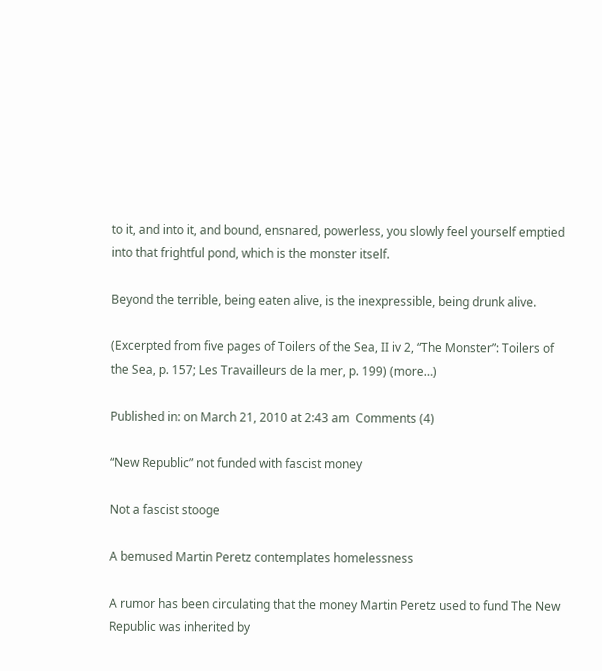to it, and into it, and bound, ensnared, powerless, you slowly feel yourself emptied into that frightful pond, which is the monster itself.

Beyond the terrible, being eaten alive, is the inexpressible, being drunk alive.

(Excerpted from five pages of Toilers of the Sea, II iv 2, “The Monster”: Toilers of the Sea, p. 157; Les Travailleurs de la mer, p. 199) (more…)

Published in: on March 21, 2010 at 2:43 am  Comments (4)

“New Republic” not funded with fascist money

Not a fascist stooge

A bemused Martin Peretz contemplates homelessness

A rumor has been circulating that the money Martin Peretz used to fund The New Republic was inherited by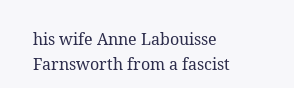his wife Anne Labouisse Farnsworth from a fascist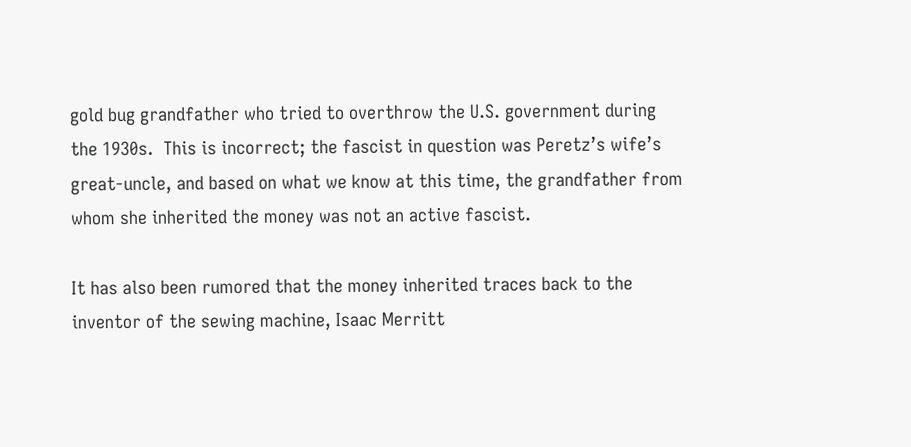gold bug grandfather who tried to overthrow the U.S. government during the 1930s.  This is incorrect; the fascist in question was Peretz’s wife’s great-uncle, and based on what we know at this time, the grandfather from whom she inherited the money was not an active fascist.

It has also been rumored that the money inherited traces back to the inventor of the sewing machine, Isaac Merritt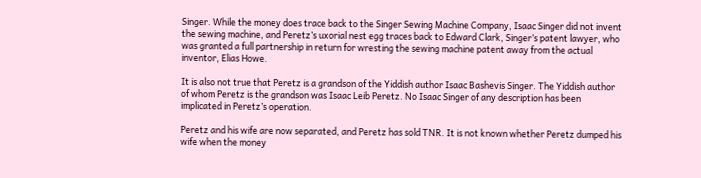Singer. While the money does trace back to the Singer Sewing Machine Company, Isaac Singer did not invent the sewing machine, and Peretz’s uxorial nest egg traces back to Edward Clark, Singer’s patent lawyer, who was granted a full partnership in return for wresting the sewing machine patent away from the actual inventor, Elias Howe.

It is also not true that Peretz is a grandson of the Yiddish author Isaac Bashevis Singer. The Yiddish author of whom Peretz is the grandson was Isaac Leib Peretz. No Isaac Singer of any description has been implicated in Peretz’s operation.

Peretz and his wife are now separated, and Peretz has sold TNR. It is not known whether Peretz dumped his wife when the money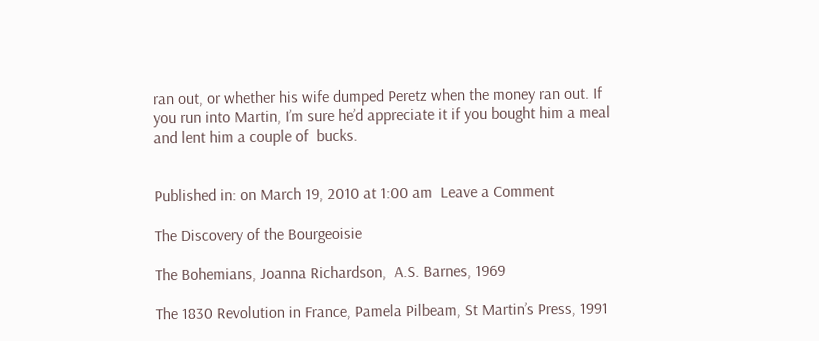ran out, or whether his wife dumped Peretz when the money ran out. If you run into Martin, I’m sure he’d appreciate it if you bought him a meal and lent him a couple of  bucks.


Published in: on March 19, 2010 at 1:00 am  Leave a Comment

The Discovery of the Bourgeoisie

The Bohemians, Joanna Richardson,  A.S. Barnes, 1969

The 1830 Revolution in France, Pamela Pilbeam, St Martin’s Press, 1991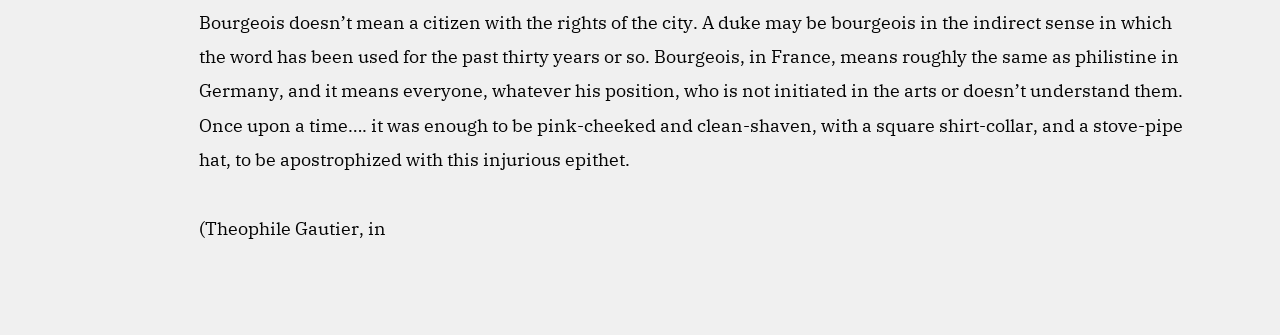Bourgeois doesn’t mean a citizen with the rights of the city. A duke may be bourgeois in the indirect sense in which the word has been used for the past thirty years or so. Bourgeois, in France, means roughly the same as philistine in Germany, and it means everyone, whatever his position, who is not initiated in the arts or doesn’t understand them. Once upon a time…. it was enough to be pink-cheeked and clean-shaven, with a square shirt-collar, and a stove-pipe hat, to be apostrophized with this injurious epithet.

(Theophile Gautier, in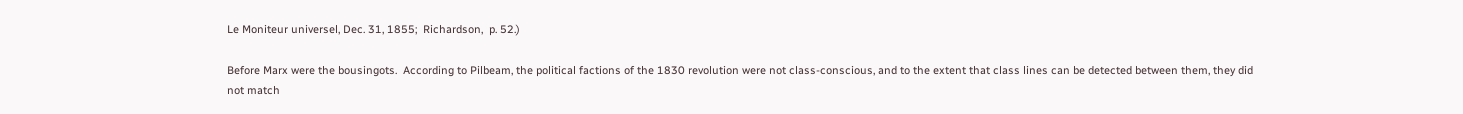Le Moniteur universel, Dec. 31, 1855;  Richardson,  p. 52.)

Before Marx were the bousingots.  According to Pilbeam, the political factions of the 1830 revolution were not class-conscious, and to the extent that class lines can be detected between them, they did not match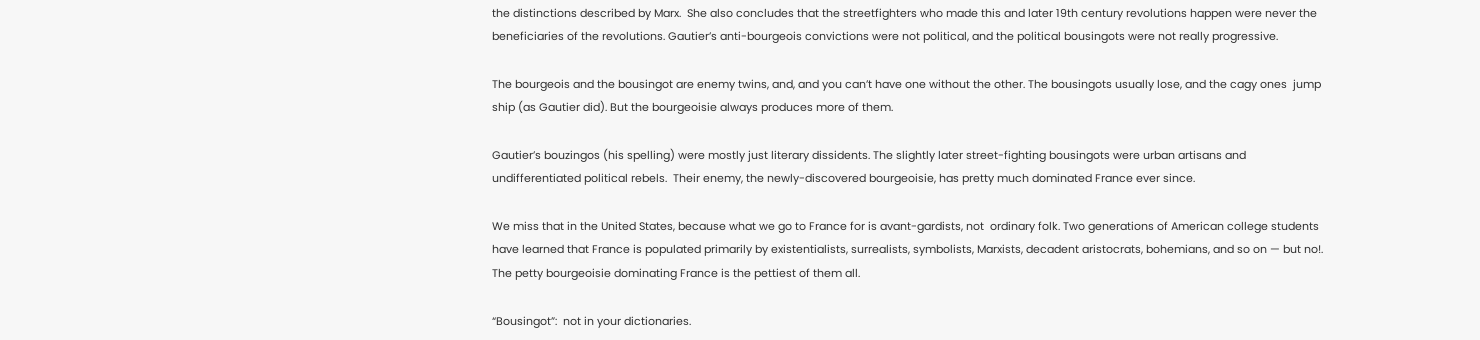the distinctions described by Marx.  She also concludes that the streetfighters who made this and later 19th century revolutions happen were never the beneficiaries of the revolutions. Gautier’s anti-bourgeois convictions were not political, and the political bousingots were not really progressive.

The bourgeois and the bousingot are enemy twins, and, and you can’t have one without the other. The bousingots usually lose, and the cagy ones  jump ship (as Gautier did). But the bourgeoisie always produces more of them.

Gautier’s bouzingos (his spelling) were mostly just literary dissidents. The slightly later street-fighting bousingots were urban artisans and undifferentiated political rebels.  Their enemy, the newly-discovered bourgeoisie, has pretty much dominated France ever since.

We miss that in the United States, because what we go to France for is avant-gardists, not  ordinary folk. Two generations of American college students have learned that France is populated primarily by existentialists, surrealists, symbolists, Marxists, decadent aristocrats, bohemians, and so on — but no!. The petty bourgeoisie dominating France is the pettiest of them all.

“Bousingot”:  not in your dictionaries.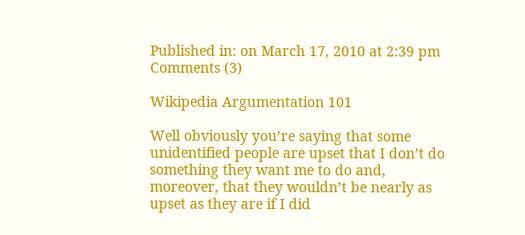Published in: on March 17, 2010 at 2:39 pm  Comments (3)

Wikipedia Argumentation 101

Well obviously you’re saying that some unidentified people are upset that I don’t do something they want me to do and, moreover, that they wouldn’t be nearly as upset as they are if I did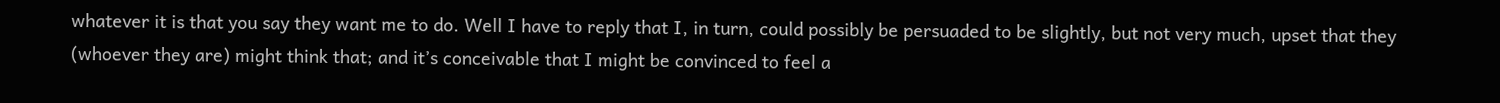whatever it is that you say they want me to do. Well I have to reply that I, in turn, could possibly be persuaded to be slightly, but not very much, upset that they (whoever they are) might think that; and it’s conceivable that I might be convinced to feel a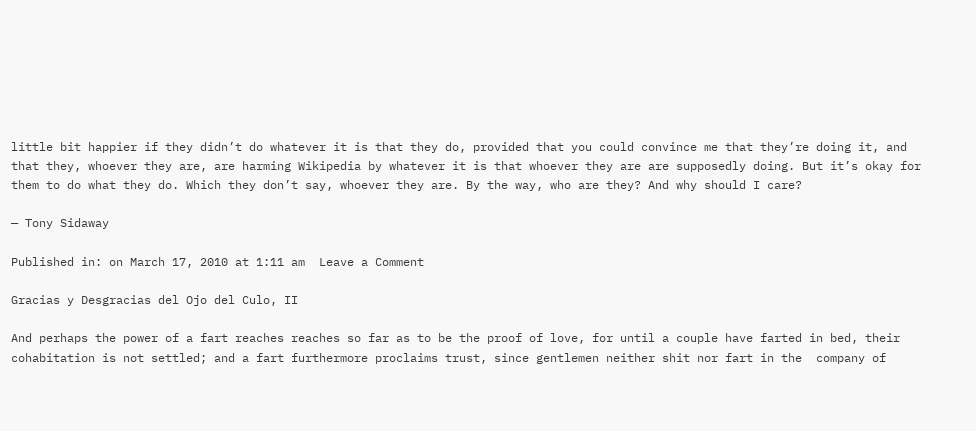little bit happier if they didn’t do whatever it is that they do, provided that you could convince me that they’re doing it, and that they, whoever they are, are harming Wikipedia by whatever it is that whoever they are are supposedly doing. But it’s okay for them to do what they do. Which they don’t say, whoever they are. By the way, who are they? And why should I care?

— Tony Sidaway

Published in: on March 17, 2010 at 1:11 am  Leave a Comment

Gracias y Desgracias del Ojo del Culo, II

And perhaps the power of a fart reaches reaches so far as to be the proof of love, for until a couple have farted in bed, their cohabitation is not settled; and a fart furthermore proclaims trust, since gentlemen neither shit nor fart in the  company of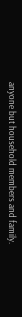anyone but household members and family.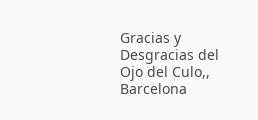Gracias y Desgracias del Ojo del Culo,, Barcelona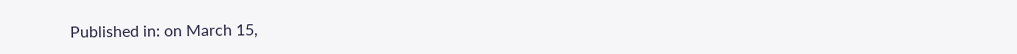Published in: on March 15,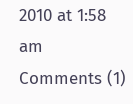2010 at 1:58 am  Comments (1)